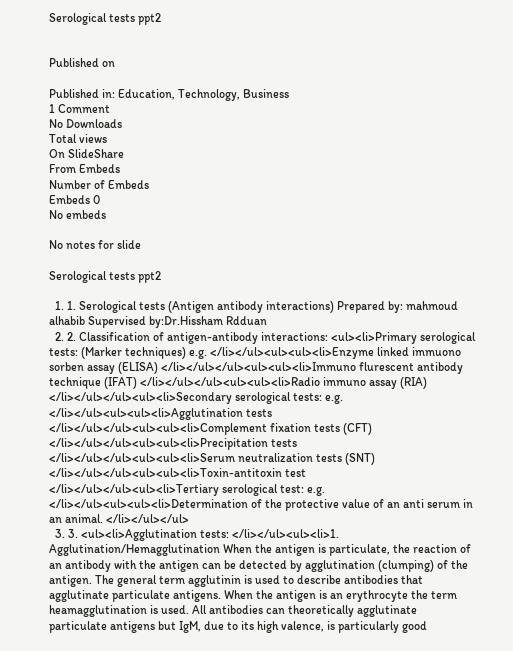Serological tests ppt2


Published on

Published in: Education, Technology, Business
1 Comment
No Downloads
Total views
On SlideShare
From Embeds
Number of Embeds
Embeds 0
No embeds

No notes for slide

Serological tests ppt2

  1. 1. Serological tests (Antigen antibody interactions) Prepared by: mahmoud alhabib Supervised by:Dr.Hissham Rdduan
  2. 2. Classification of antigen-antibody interactions: <ul><li>Primary serological tests: (Marker techniques) e.g. </li></ul><ul><ul><li>Enzyme linked immuono sorben assay (ELISA) </li></ul></ul><ul><ul><li>Immuno flurescent antibody technique (IFAT) </li></ul></ul><ul><ul><li>Radio immuno assay (RIA) </li></ul></ul><ul><li>Secondary serological tests: e.g. </li></ul><ul><ul><li>Agglutination tests </li></ul></ul><ul><ul><li>Complement fixation tests (CFT) </li></ul></ul><ul><ul><li>Precipitation tests </li></ul></ul><ul><ul><li>Serum neutralization tests (SNT) </li></ul></ul><ul><ul><li>Toxin-antitoxin test </li></ul></ul><ul><li>Tertiary serological test: e.g. </li></ul><ul><ul><li>Determination of the protective value of an anti serum in an animal. </li></ul></ul>
  3. 3. <ul><li>Agglutination tests: </li></ul><ul><li>1. Agglutination/Hemagglutination When the antigen is particulate, the reaction of an antibody with the antigen can be detected by agglutination (clumping) of the antigen. The general term agglutinin is used to describe antibodies that agglutinate particulate antigens. When the antigen is an erythrocyte the term heamagglutination is used. All antibodies can theoretically agglutinate particulate antigens but IgM, due to its high valence, is particularly good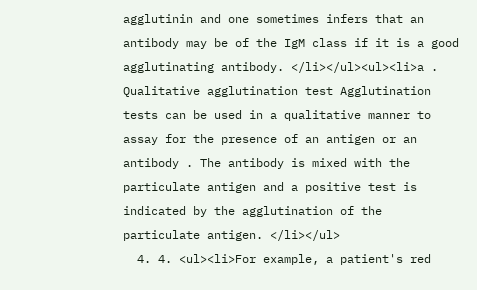agglutinin and one sometimes infers that an antibody may be of the IgM class if it is a good agglutinating antibody. </li></ul><ul><li>a . Qualitative agglutination test Agglutination tests can be used in a qualitative manner to assay for the presence of an antigen or an antibody . The antibody is mixed with the particulate antigen and a positive test is indicated by the agglutination of the particulate antigen. </li></ul>
  4. 4. <ul><li>For example, a patient's red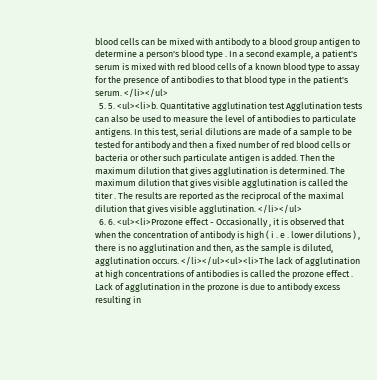blood cells can be mixed with antibody to a blood group antigen to determine a person's blood type . In a second example, a patient's serum is mixed with red blood cells of a known blood type to assay for the presence of antibodies to that blood type in the patient's serum. </li></ul>
  5. 5. <ul><li>b. Quantitative agglutination test Agglutination tests can also be used to measure the level of antibodies to particulate antigens. In this test, serial dilutions are made of a sample to be tested for antibody and then a fixed number of red blood cells or bacteria or other such particulate antigen is added. Then the maximum dilution that gives agglutination is determined. The maximum dilution that gives visible agglutination is called the titer . The results are reported as the reciprocal of the maximal dilution that gives visible agglutination. </li></ul>
  6. 6. <ul><li>Prozone effect - Occasionally , it is observed that when the concentration of antibody is high ( i . e . lower dilutions ) , there is no agglutination and then, as the sample is diluted, agglutination occurs. </li></ul><ul><li>The lack of agglutination at high concentrations of antibodies is called the prozone effect . Lack of agglutination in the prozone is due to antibody excess resulting in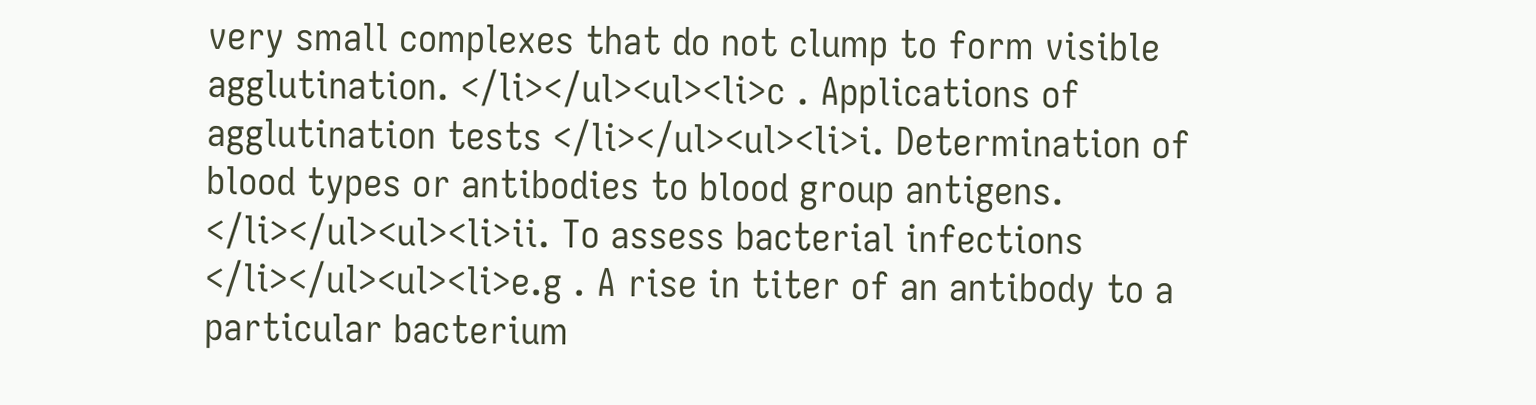very small complexes that do not clump to form visible agglutination. </li></ul><ul><li>c . Applications of agglutination tests </li></ul><ul><li>i. Determination of blood types or antibodies to blood group antigens. </li></ul><ul><li>ii. To assess bacterial infections </li></ul><ul><li>e.g . A rise in titer of an antibody to a particular bacterium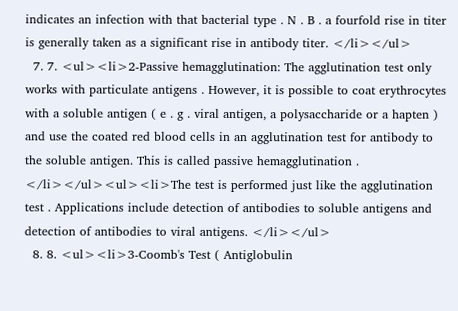indicates an infection with that bacterial type . N . B . a fourfold rise in titer is generally taken as a significant rise in antibody titer. </li></ul>
  7. 7. <ul><li>2-Passive hemagglutination: The agglutination test only works with particulate antigens . However, it is possible to coat erythrocytes with a soluble antigen ( e . g . viral antigen, a polysaccharide or a hapten ) and use the coated red blood cells in an agglutination test for antibody to the soluble antigen. This is called passive hemagglutination . </li></ul><ul><li>The test is performed just like the agglutination test . Applications include detection of antibodies to soluble antigens and detection of antibodies to viral antigens. </li></ul>
  8. 8. <ul><li>3-Coomb's Test ( Antiglobulin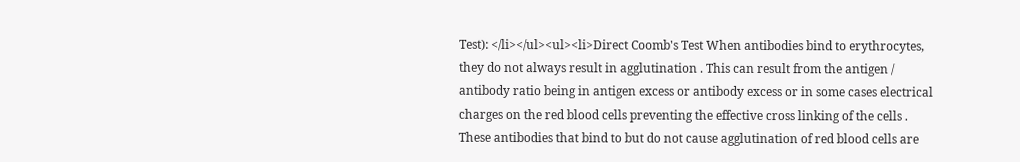Test): </li></ul><ul><li>Direct Coomb's Test When antibodies bind to erythrocytes, they do not always result in agglutination . This can result from the antigen / antibody ratio being in antigen excess or antibody excess or in some cases electrical charges on the red blood cells preventing the effective cross linking of the cells . These antibodies that bind to but do not cause agglutination of red blood cells are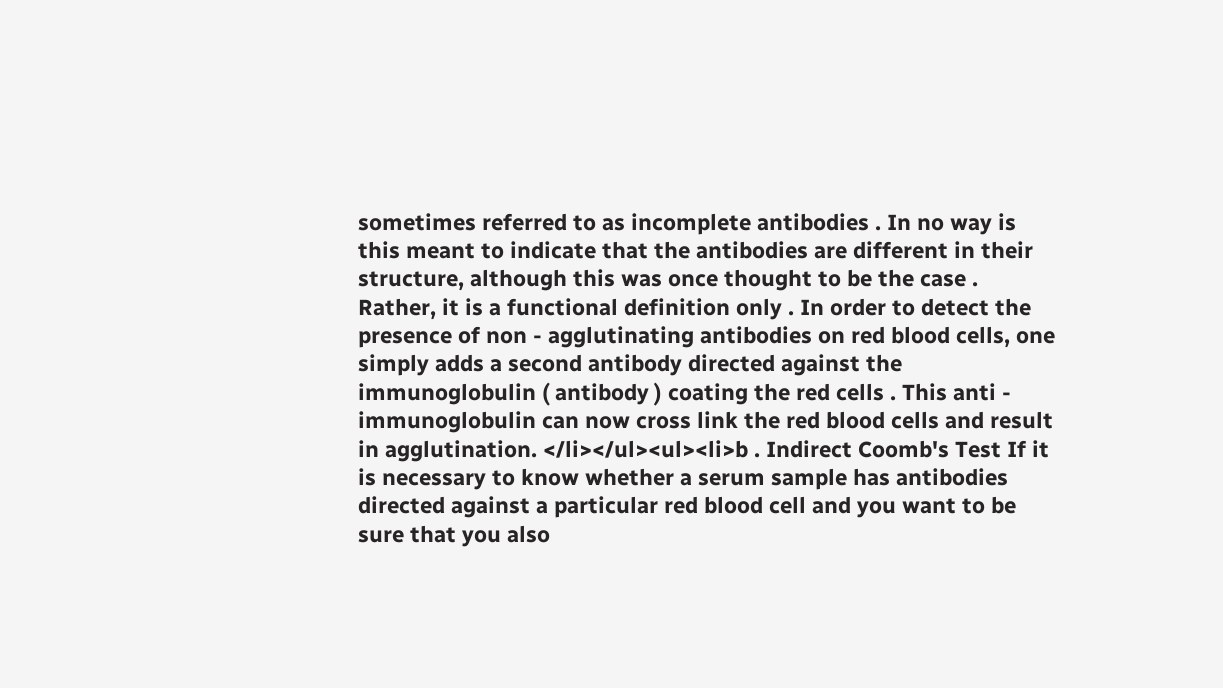sometimes referred to as incomplete antibodies . In no way is this meant to indicate that the antibodies are different in their structure, although this was once thought to be the case . Rather, it is a functional definition only . In order to detect the presence of non - agglutinating antibodies on red blood cells, one simply adds a second antibody directed against the immunoglobulin ( antibody ) coating the red cells . This anti - immunoglobulin can now cross link the red blood cells and result in agglutination. </li></ul><ul><li>b . Indirect Coomb's Test If it is necessary to know whether a serum sample has antibodies directed against a particular red blood cell and you want to be sure that you also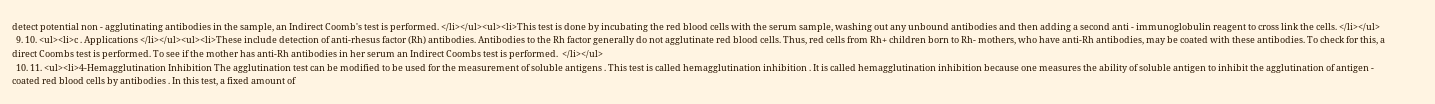detect potential non - agglutinating antibodies in the sample, an Indirect Coomb's test is performed. </li></ul><ul><li>This test is done by incubating the red blood cells with the serum sample, washing out any unbound antibodies and then adding a second anti - immunoglobulin reagent to cross link the cells. </li></ul>
  9. 10. <ul><li>c . Applications </li></ul><ul><li>These include detection of anti-rhesus factor (Rh) antibodies. Antibodies to the Rh factor generally do not agglutinate red blood cells. Thus, red cells from Rh+ children born to Rh- mothers, who have anti-Rh antibodies, may be coated with these antibodies. To check for this, a direct Coombs test is performed. To see if the mother has anti-Rh antibodies in her serum an Indirect Coombs test is performed.  </li></ul>
  10. 11. <ul><li>4-Hemagglutination Inhibition The agglutination test can be modified to be used for the measurement of soluble antigens . This test is called hemagglutination inhibition . It is called hemagglutination inhibition because one measures the ability of soluble antigen to inhibit the agglutination of antigen - coated red blood cells by antibodies . In this test, a fixed amount of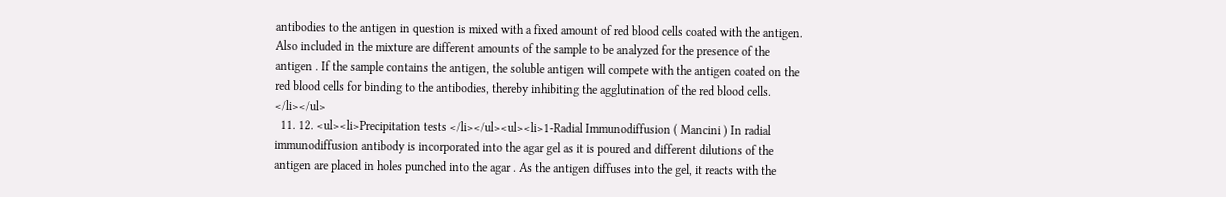antibodies to the antigen in question is mixed with a fixed amount of red blood cells coated with the antigen. Also included in the mixture are different amounts of the sample to be analyzed for the presence of the antigen . If the sample contains the antigen, the soluble antigen will compete with the antigen coated on the red blood cells for binding to the antibodies, thereby inhibiting the agglutination of the red blood cells. </li></ul>
  11. 12. <ul><li>Precipitation tests </li></ul><ul><li>1-Radial Immunodiffusion ( Mancini ) In radial immunodiffusion antibody is incorporated into the agar gel as it is poured and different dilutions of the antigen are placed in holes punched into the agar . As the antigen diffuses into the gel, it reacts with the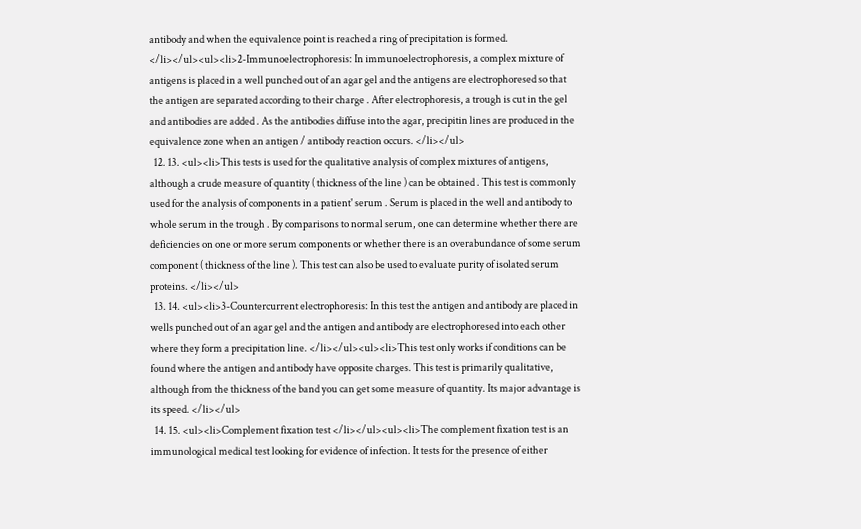antibody and when the equivalence point is reached a ring of precipitation is formed. </li></ul><ul><li>2-Immunoelectrophoresis: In immunoelectrophoresis, a complex mixture of antigens is placed in a well punched out of an agar gel and the antigens are electrophoresed so that the antigen are separated according to their charge . After electrophoresis, a trough is cut in the gel and antibodies are added . As the antibodies diffuse into the agar, precipitin lines are produced in the equivalence zone when an antigen / antibody reaction occurs. </li></ul>
  12. 13. <ul><li>This tests is used for the qualitative analysis of complex mixtures of antigens, although a crude measure of quantity ( thickness of the line ) can be obtained . This test is commonly used for the analysis of components in a patient' serum . Serum is placed in the well and antibody to whole serum in the trough . By comparisons to normal serum, one can determine whether there are deficiencies on one or more serum components or whether there is an overabundance of some serum component ( thickness of the line ). This test can also be used to evaluate purity of isolated serum proteins. </li></ul>
  13. 14. <ul><li>3-Countercurrent electrophoresis: In this test the antigen and antibody are placed in wells punched out of an agar gel and the antigen and antibody are electrophoresed into each other where they form a precipitation line. </li></ul><ul><li>This test only works if conditions can be found where the antigen and antibody have opposite charges. This test is primarily qualitative, although from the thickness of the band you can get some measure of quantity. Its major advantage is its speed. </li></ul>
  14. 15. <ul><li>Complement fixation test </li></ul><ul><li>The complement fixation test is an immunological medical test looking for evidence of infection. It tests for the presence of either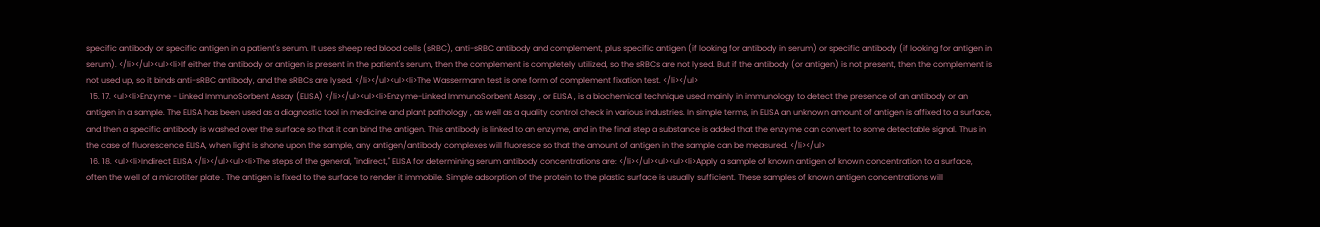specific antibody or specific antigen in a patient's serum. It uses sheep red blood cells (sRBC), anti-sRBC antibody and complement, plus specific antigen (if looking for antibody in serum) or specific antibody (if looking for antigen in serum). </li></ul><ul><li>If either the antibody or antigen is present in the patient's serum, then the complement is completely utilized, so the sRBCs are not lysed. But if the antibody (or antigen) is not present, then the complement is not used up, so it binds anti-sRBC antibody, and the sRBCs are lysed. </li></ul><ul><li>The Wassermann test is one form of complement fixation test. </li></ul>
  15. 17. <ul><li>Enzyme - Linked ImmunoSorbent Assay (ELISA) </li></ul><ul><li>Enzyme-Linked ImmunoSorbent Assay , or ELISA , is a biochemical technique used mainly in immunology to detect the presence of an antibody or an antigen in a sample. The ELISA has been used as a diagnostic tool in medicine and plant pathology , as well as a quality control check in various industries. In simple terms, in ELISA an unknown amount of antigen is affixed to a surface, and then a specific antibody is washed over the surface so that it can bind the antigen. This antibody is linked to an enzyme, and in the final step a substance is added that the enzyme can convert to some detectable signal. Thus in the case of fluorescence ELISA, when light is shone upon the sample, any antigen/antibody complexes will fluoresce so that the amount of antigen in the sample can be measured. </li></ul>
  16. 18. <ul><li>Indirect ELISA </li></ul><ul><li>The steps of the general, "indirect," ELISA for determining serum antibody concentrations are: </li></ul><ul><ul><li>Apply a sample of known antigen of known concentration to a surface, often the well of a microtiter plate . The antigen is fixed to the surface to render it immobile. Simple adsorption of the protein to the plastic surface is usually sufficient. These samples of known antigen concentrations will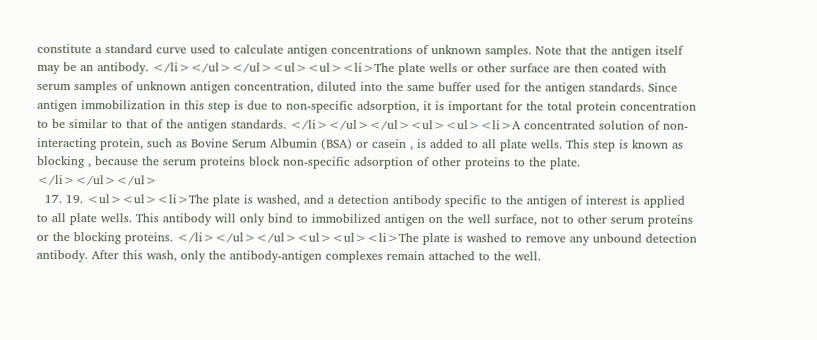constitute a standard curve used to calculate antigen concentrations of unknown samples. Note that the antigen itself may be an antibody. </li></ul></ul><ul><ul><li>The plate wells or other surface are then coated with serum samples of unknown antigen concentration, diluted into the same buffer used for the antigen standards. Since antigen immobilization in this step is due to non-specific adsorption, it is important for the total protein concentration to be similar to that of the antigen standards. </li></ul></ul><ul><ul><li>A concentrated solution of non-interacting protein, such as Bovine Serum Albumin (BSA) or casein , is added to all plate wells. This step is known as blocking , because the serum proteins block non-specific adsorption of other proteins to the plate. </li></ul></ul>
  17. 19. <ul><ul><li>The plate is washed, and a detection antibody specific to the antigen of interest is applied to all plate wells. This antibody will only bind to immobilized antigen on the well surface, not to other serum proteins or the blocking proteins. </li></ul></ul><ul><ul><li>The plate is washed to remove any unbound detection antibody. After this wash, only the antibody-antigen complexes remain attached to the well.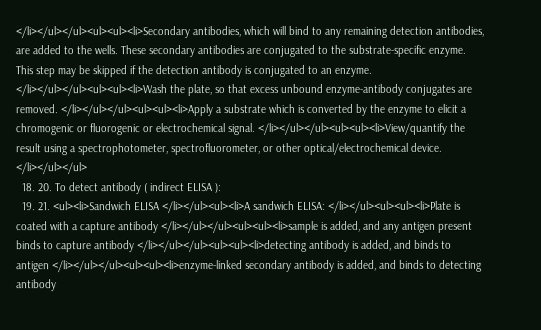</li></ul></ul><ul><ul><li>Secondary antibodies, which will bind to any remaining detection antibodies, are added to the wells. These secondary antibodies are conjugated to the substrate-specific enzyme. This step may be skipped if the detection antibody is conjugated to an enzyme. </li></ul></ul><ul><ul><li>Wash the plate, so that excess unbound enzyme-antibody conjugates are removed. </li></ul></ul><ul><ul><li>Apply a substrate which is converted by the enzyme to elicit a chromogenic or fluorogenic or electrochemical signal. </li></ul></ul><ul><ul><li>View/quantify the result using a spectrophotometer, spectrofluorometer, or other optical/electrochemical device. </li></ul></ul>
  18. 20. To detect antibody ( indirect ELISA ):
  19. 21. <ul><li>Sandwich ELISA </li></ul><ul><li>A sandwich ELISA: </li></ul><ul><ul><li>Plate is coated with a capture antibody </li></ul></ul><ul><ul><li>sample is added, and any antigen present binds to capture antibody </li></ul></ul><ul><ul><li>detecting antibody is added, and binds to antigen </li></ul></ul><ul><ul><li>enzyme-linked secondary antibody is added, and binds to detecting antibody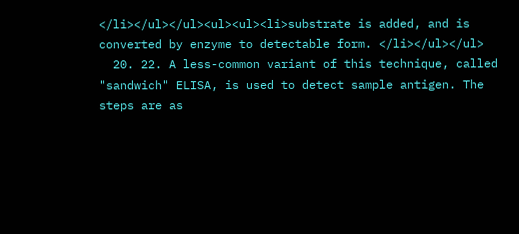</li></ul></ul><ul><ul><li>substrate is added, and is converted by enzyme to detectable form. </li></ul></ul>
  20. 22. A less-common variant of this technique, called "sandwich" ELISA, is used to detect sample antigen. The steps are as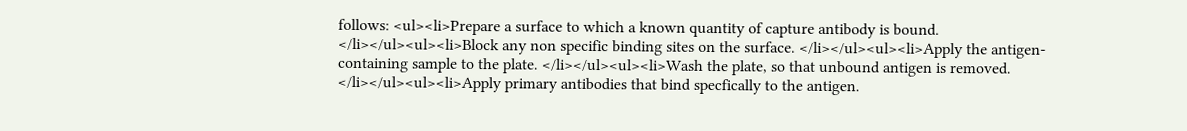follows: <ul><li>Prepare a surface to which a known quantity of capture antibody is bound. </li></ul><ul><li>Block any non specific binding sites on the surface. </li></ul><ul><li>Apply the antigen-containing sample to the plate. </li></ul><ul><li>Wash the plate, so that unbound antigen is removed. </li></ul><ul><li>Apply primary antibodies that bind specfically to the antigen.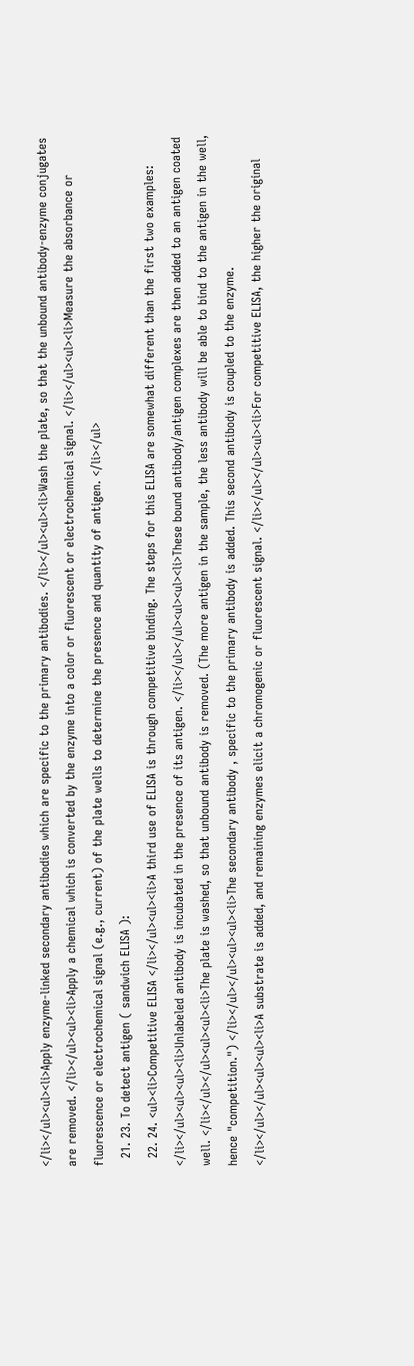</li></ul><ul><li>Apply enzyme-linked secondary antibodies which are specific to the primary antibodies. </li></ul><ul><li>Wash the plate, so that the unbound antibody-enzyme conjugates are removed. </li></ul><ul><li>Apply a chemical which is converted by the enzyme into a color or fluorescent or electrochemical signal. </li></ul><ul><li>Measure the absorbance or fluorescence or electrochemical signal (e.g., current) of the plate wells to determine the presence and quantity of antigen. </li></ul>
  21. 23. To detect antigen ( sandwich ELISA ):
  22. 24. <ul><li>Competitive ELISA </li></ul><ul><li>A third use of ELISA is through competitive binding. The steps for this ELISA are somewhat different than the first two examples: </li></ul><ul><ul><li>Unlabeled antibody is incubated in the presence of its antigen. </li></ul></ul><ul><ul><li>These bound antibody/antigen complexes are then added to an antigen coated well. </li></ul></ul><ul><ul><li>The plate is washed, so that unbound antibody is removed. (The more antigen in the sample, the less antibody will be able to bind to the antigen in the well, hence "competition.") </li></ul></ul><ul><ul><li>The secondary antibody , specific to the primary antibody is added. This second antibody is coupled to the enzyme. </li></ul></ul><ul><ul><li>A substrate is added, and remaining enzymes elicit a chromogenic or fluorescent signal. </li></ul></ul><ul><li>For competitive ELISA, the higher the original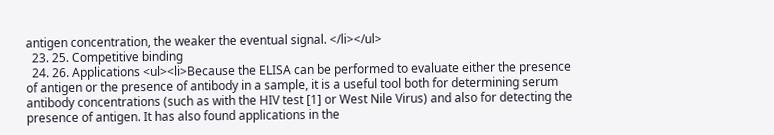antigen concentration, the weaker the eventual signal. </li></ul>
  23. 25. Competitive binding
  24. 26. Applications <ul><li>Because the ELISA can be performed to evaluate either the presence of antigen or the presence of antibody in a sample, it is a useful tool both for determining serum antibody concentrations (such as with the HIV test [1] or West Nile Virus) and also for detecting the presence of antigen. It has also found applications in the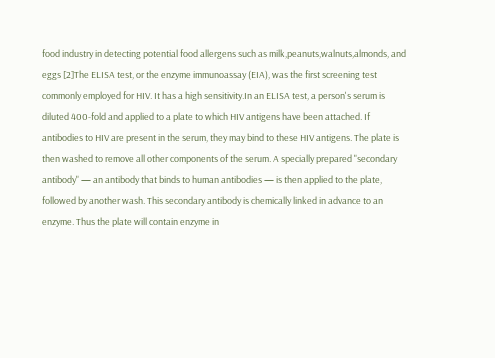food industry in detecting potential food allergens such as milk,peanuts,walnuts,almonds, and eggs [2]The ELISA test, or the enzyme immunoassay (EIA), was the first screening test commonly employed for HIV. It has a high sensitivity.In an ELISA test, a person's serum is diluted 400-fold and applied to a plate to which HIV antigens have been attached. If antibodies to HIV are present in the serum, they may bind to these HIV antigens. The plate is then washed to remove all other components of the serum. A specially prepared "secondary antibody" — an antibody that binds to human antibodies — is then applied to the plate, followed by another wash. This secondary antibody is chemically linked in advance to an enzyme. Thus the plate will contain enzyme in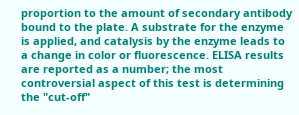proportion to the amount of secondary antibody bound to the plate. A substrate for the enzyme is applied, and catalysis by the enzyme leads to a change in color or fluorescence. ELISA results are reported as a number; the most controversial aspect of this test is determining the "cut-off"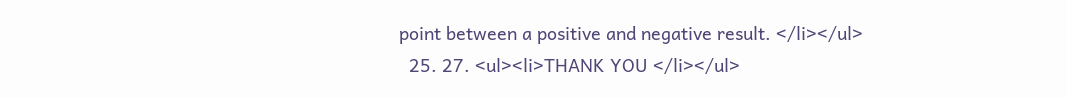point between a positive and negative result. </li></ul>
  25. 27. <ul><li>THANK YOU </li></ul>